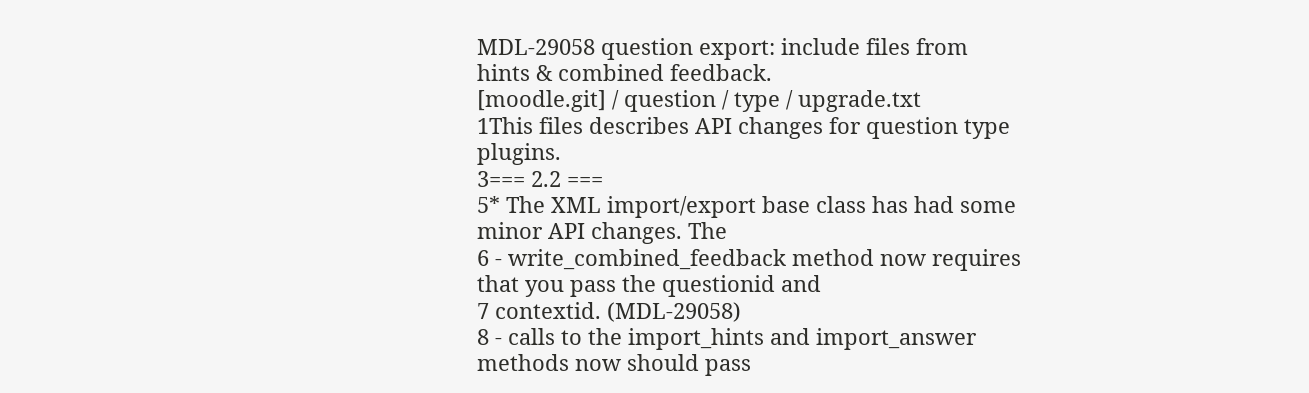MDL-29058 question export: include files from hints & combined feedback.
[moodle.git] / question / type / upgrade.txt
1This files describes API changes for question type plugins.
3=== 2.2 ===
5* The XML import/export base class has had some minor API changes. The
6 - write_combined_feedback method now requires that you pass the questionid and
7 contextid. (MDL-29058)
8 - calls to the import_hints and import_answer methods now should pass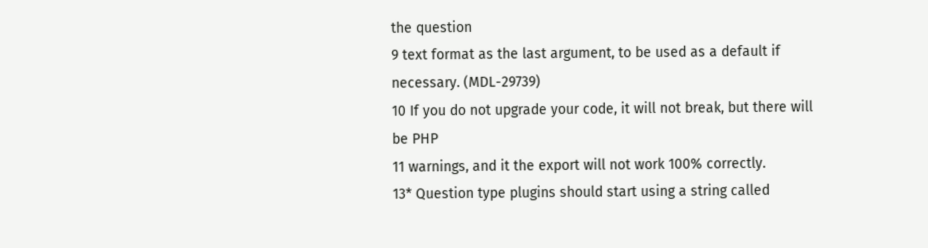the question
9 text format as the last argument, to be used as a default if necessary. (MDL-29739)
10 If you do not upgrade your code, it will not break, but there will be PHP
11 warnings, and it the export will not work 100% correctly.
13* Question type plugins should start using a string called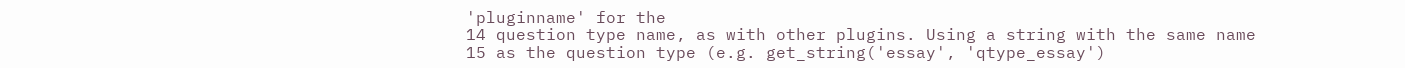'pluginname' for the
14 question type name, as with other plugins. Using a string with the same name
15 as the question type (e.g. get_string('essay', 'qtype_essay')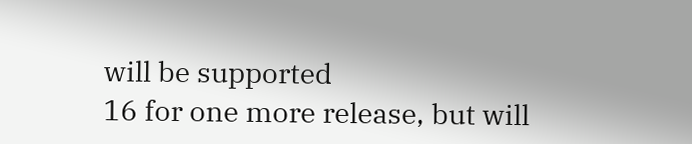will be supported
16 for one more release, but will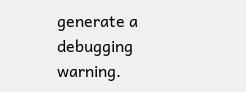generate a debugging warning.